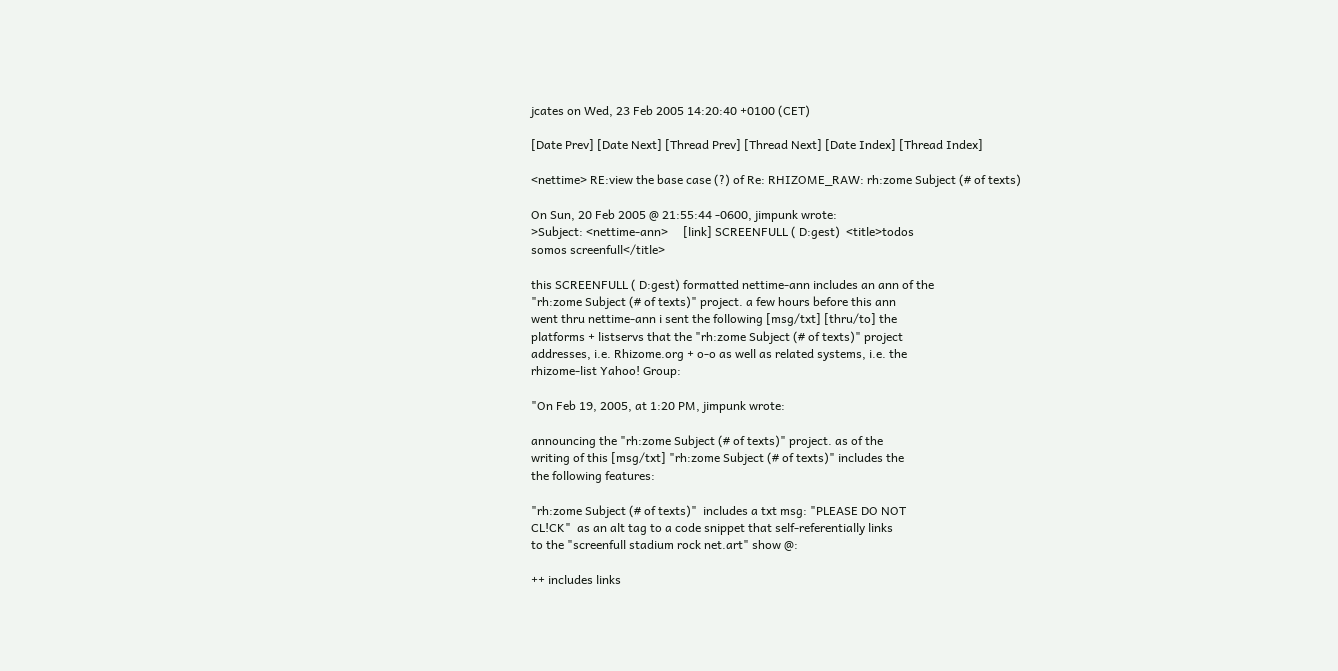jcates on Wed, 23 Feb 2005 14:20:40 +0100 (CET)

[Date Prev] [Date Next] [Thread Prev] [Thread Next] [Date Index] [Thread Index]

<nettime> RE:view the base case (?) of Re: RHIZOME_RAW: rh:zome Subject (# of texts)

On Sun, 20 Feb 2005 @ 21:55:44 -0600, jimpunk wrote:
>Subject: <nettime-ann>     [link] SCREENFULL ( D:gest)  <title>todos
somos screenfull</title>

this SCREENFULL ( D:gest) formatted nettime-ann includes an ann of the
"rh:zome Subject (# of texts)" project. a few hours before this ann
went thru nettime-ann i sent the following [msg/txt] [thru/to] the
platforms + listservs that the "rh:zome Subject (# of texts)" project
addresses, i.e. Rhizome.org + o-o as well as related systems, i.e. the
rhizome-list Yahoo! Group:

"On Feb 19, 2005, at 1:20 PM, jimpunk wrote:

announcing the "rh:zome Subject (# of texts)" project. as of the
writing of this [msg/txt] "rh:zome Subject (# of texts)" includes the
the following features:

"rh:zome Subject (# of texts)"  includes a txt msg: "PLEASE DO NOT
CL!CK"  as an alt tag to a code snippet that self-referentially links
to the "screenfull stadium rock net.art" show @:

++ includes links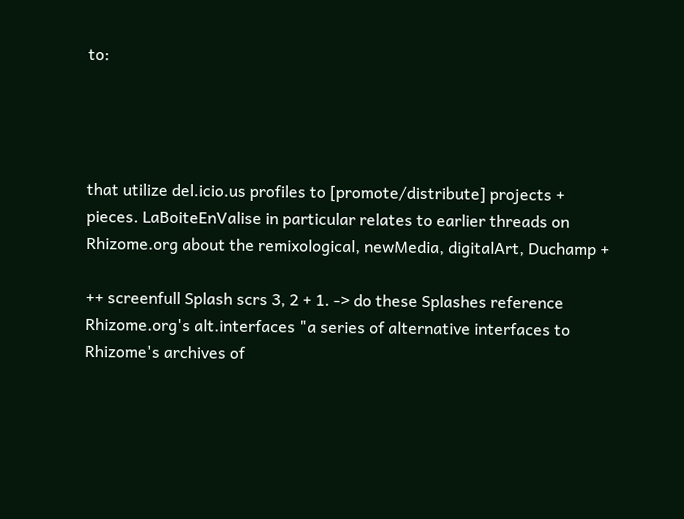to:




that utilize del.icio.us profiles to [promote/distribute] projects +
pieces. LaBoiteEnValise in particular relates to earlier threads on
Rhizome.org about the remixological, newMedia, digitalArt, Duchamp +

++ screenfull Splash scrs 3, 2 + 1. -> do these Splashes reference
Rhizome.org's alt.interfaces "a series of alternative interfaces to
Rhizome's archives of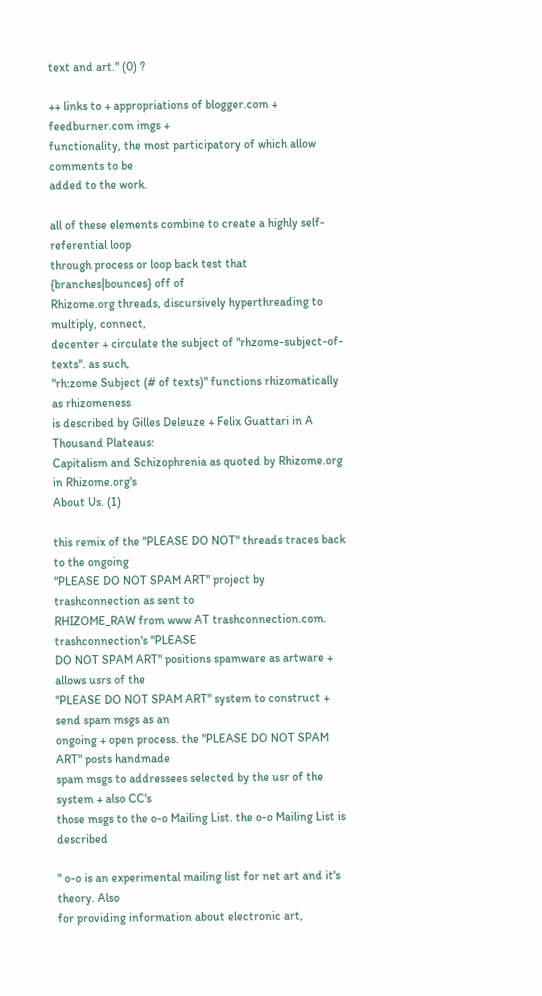text and art." (0) ?

++ links to + appropriations of blogger.com + feedburner.com imgs +
functionality, the most participatory of which allow comments to be
added to the work.

all of these elements combine to create a highly self-referential loop
through process or loop back test that {branches|bounces} off of
Rhizome.org threads, discursively hyperthreading to multiply, connect,
decenter + circulate the subject of "rhzome-subject-of-texts". as such,
"rh:zome Subject (# of texts)" functions rhizomatically as rhizomeness
is described by Gilles Deleuze + Felix Guattari in A Thousand Plateaus:
Capitalism and Schizophrenia as quoted by Rhizome.org in Rhizome.org's
About Us. (1)

this remix of the "PLEASE DO NOT" threads traces back to the ongoing
"PLEASE DO NOT SPAM ART" project by trashconnection as sent to
RHIZOME_RAW from www AT trashconnection.com. trashconnection's "PLEASE
DO NOT SPAM ART" positions spamware as artware + allows usrs of the
"PLEASE DO NOT SPAM ART" system to construct + send spam msgs as an
ongoing + open process. the "PLEASE DO NOT SPAM ART" posts handmade
spam msgs to addressees selected by the usr of the system + also CC's
those msgs to the o-o Mailing List. the o-o Mailing List is described

" o-o is an experimental mailing list for net art and it's theory. Also
for providing information about electronic art,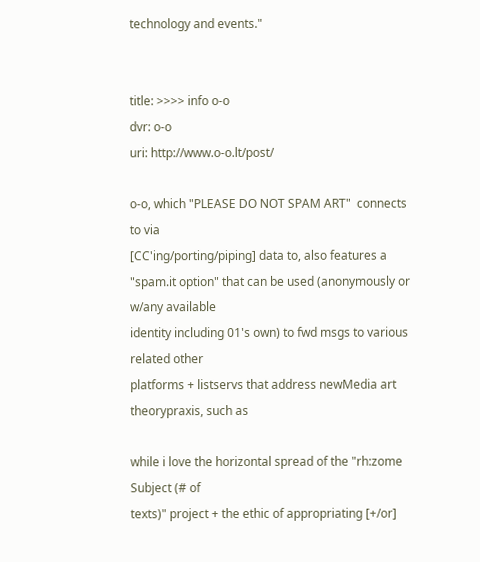technology and events."


title: >>>> info o-o
dvr: o-o
uri: http://www.o-o.lt/post/

o-o, which "PLEASE DO NOT SPAM ART"  connects to via
[CC'ing/porting/piping] data to, also features a
"spam.it option" that can be used (anonymously or w/any available
identity including 01's own) to fwd msgs to various related other
platforms + listservs that address newMedia art theorypraxis, such as

while i love the horizontal spread of the "rh:zome Subject (# of
texts)" project + the ethic of appropriating [+/or]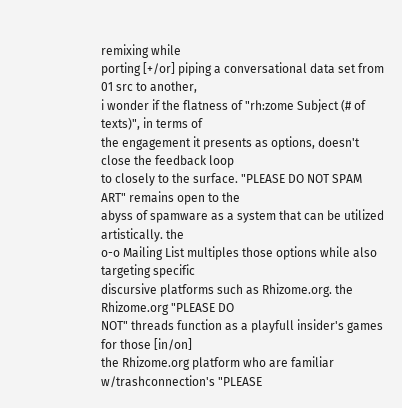remixing while
porting [+/or] piping a conversational data set from 01 src to another,
i wonder if the flatness of "rh:zome Subject (# of texts)", in terms of
the engagement it presents as options, doesn't close the feedback loop
to closely to the surface. "PLEASE DO NOT SPAM ART" remains open to the
abyss of spamware as a system that can be utilized artistically. the
o-o Mailing List multiples those options while also targeting specific
discursive platforms such as Rhizome.org. the Rhizome.org "PLEASE DO
NOT" threads function as a playfull insider's games for those [in/on]
the Rhizome.org platform who are familiar w/trashconnection's "PLEASE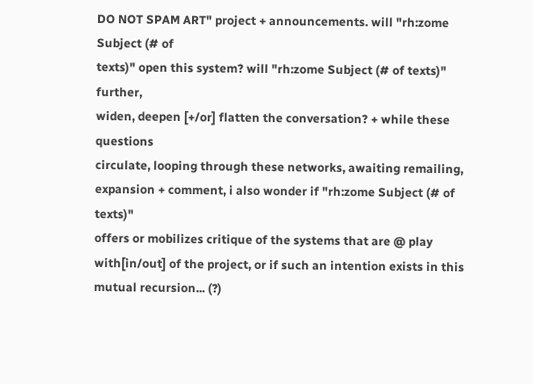DO NOT SPAM ART" project + announcements. will "rh:zome Subject (# of
texts)" open this system? will "rh:zome Subject (# of texts)" further,
widen, deepen [+/or] flatten the conversation? + while these questions
circulate, looping through these networks, awaiting remailing,
expansion + comment, i also wonder if "rh:zome Subject (# of texts)"
offers or mobilizes critique of the systems that are @ play
with[in/out] of the project, or if such an intention exists in this
mutual recursion... (?)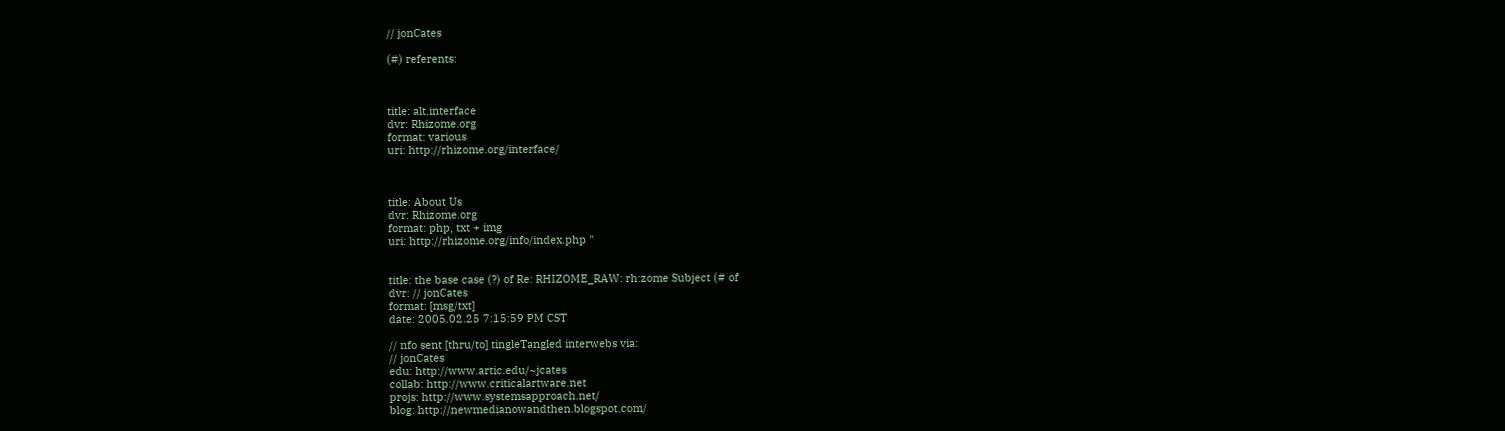// jonCates

(#) referents:



title: alt.interface
dvr: Rhizome.org
format: various
uri: http://rhizome.org/interface/



title: About Us
dvr: Rhizome.org
format: php, txt + img
uri: http://rhizome.org/info/index.php "


title: the base case (?) of Re: RHIZOME_RAW: rh:zome Subject (# of
dvr: // jonCates
format: [msg/txt]
date: 2005.02.25 7:15:59 PM CST

// nfo sent [thru/to] tingleTangled interwebs via:
// jonCates
edu: http://www.artic.edu/~jcates
collab: http://www.criticalartware.net
projs: http://www.systemsapproach.net/
blog: http://newmedianowandthen.blogspot.com/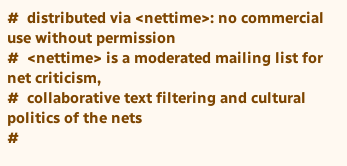#  distributed via <nettime>: no commercial use without permission
#  <nettime> is a moderated mailing list for net criticism,
#  collaborative text filtering and cultural politics of the nets
#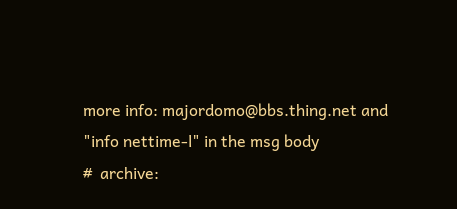more info: majordomo@bbs.thing.net and "info nettime-l" in the msg body
#  archive: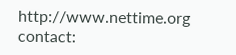http://www.nettime.org contact: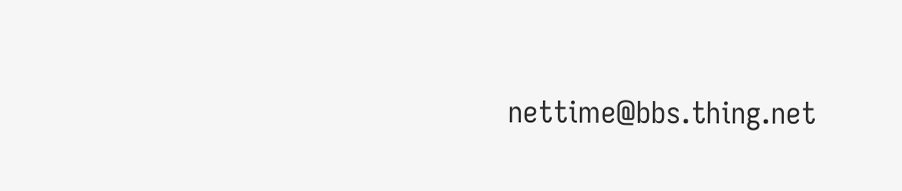nettime@bbs.thing.net